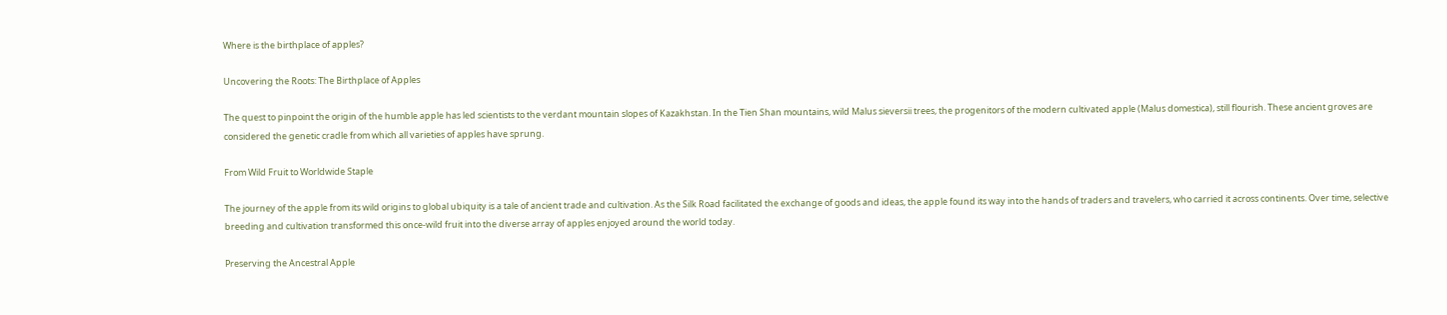Where is the birthplace of apples?

Uncovering the Roots: The Birthplace of Apples

The quest to pinpoint the origin of the humble apple has led scientists to the verdant mountain slopes of Kazakhstan. In the Tien Shan mountains, wild Malus sieversii trees, the progenitors of the modern cultivated apple (Malus domestica), still flourish. These ancient groves are considered the genetic cradle from which all varieties of apples have sprung.

From Wild Fruit to Worldwide Staple

The journey of the apple from its wild origins to global ubiquity is a tale of ancient trade and cultivation. As the Silk Road facilitated the exchange of goods and ideas, the apple found its way into the hands of traders and travelers, who carried it across continents. Over time, selective breeding and cultivation transformed this once-wild fruit into the diverse array of apples enjoyed around the world today.

Preserving the Ancestral Apple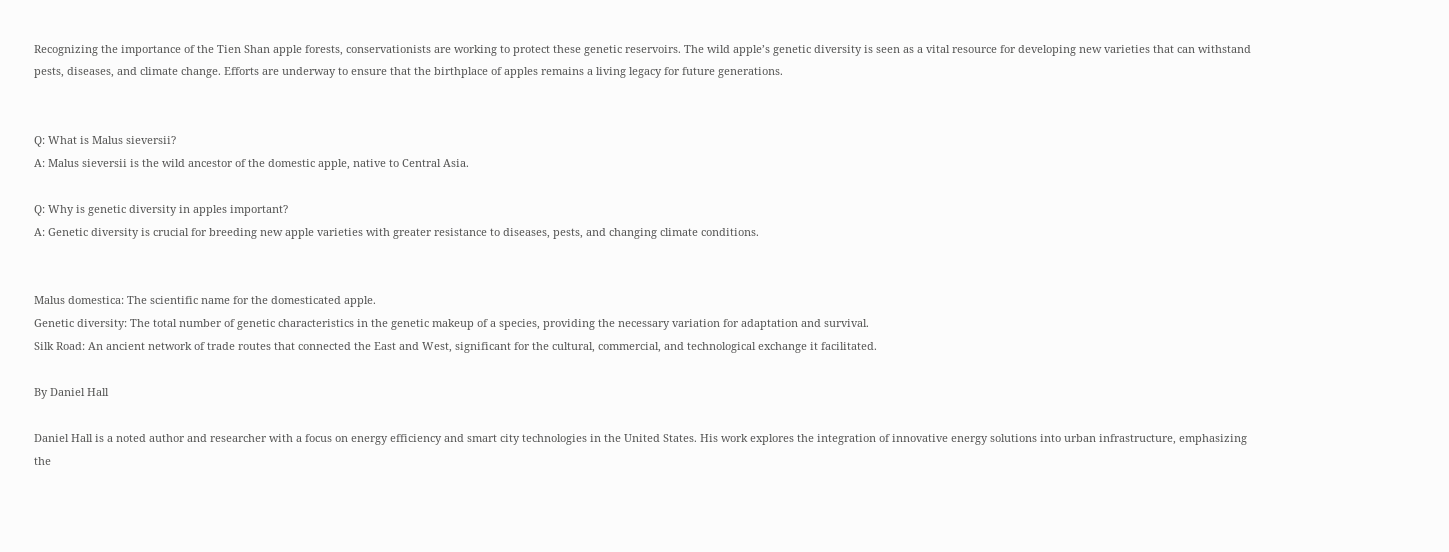Recognizing the importance of the Tien Shan apple forests, conservationists are working to protect these genetic reservoirs. The wild apple’s genetic diversity is seen as a vital resource for developing new varieties that can withstand pests, diseases, and climate change. Efforts are underway to ensure that the birthplace of apples remains a living legacy for future generations.


Q: What is Malus sieversii?
A: Malus sieversii is the wild ancestor of the domestic apple, native to Central Asia.

Q: Why is genetic diversity in apples important?
A: Genetic diversity is crucial for breeding new apple varieties with greater resistance to diseases, pests, and changing climate conditions.


Malus domestica: The scientific name for the domesticated apple.
Genetic diversity: The total number of genetic characteristics in the genetic makeup of a species, providing the necessary variation for adaptation and survival.
Silk Road: An ancient network of trade routes that connected the East and West, significant for the cultural, commercial, and technological exchange it facilitated.

By Daniel Hall

Daniel Hall is a noted author and researcher with a focus on energy efficiency and smart city technologies in the United States. His work explores the integration of innovative energy solutions into urban infrastructure, emphasizing the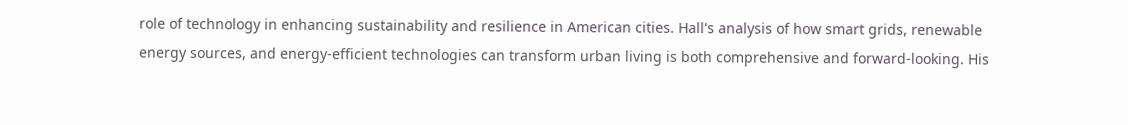role of technology in enhancing sustainability and resilience in American cities. Hall's analysis of how smart grids, renewable energy sources, and energy-efficient technologies can transform urban living is both comprehensive and forward-looking. His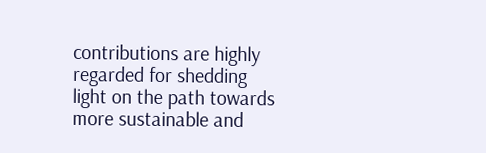contributions are highly regarded for shedding light on the path towards more sustainable and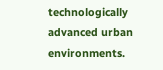technologically advanced urban environments.